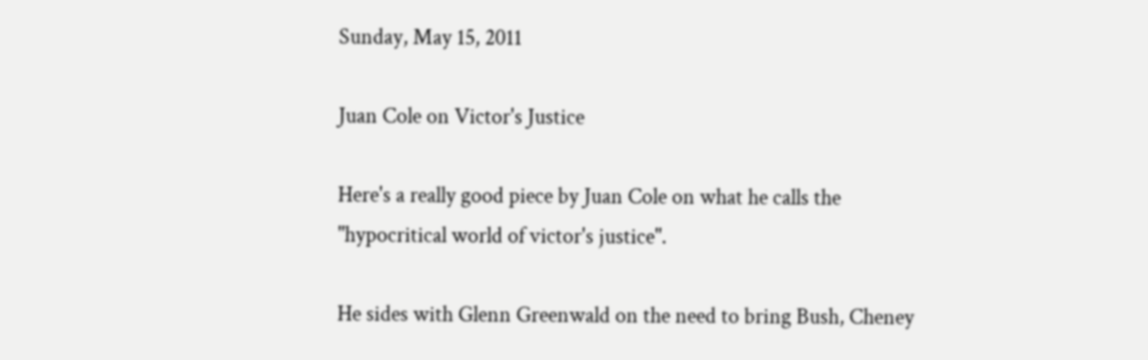Sunday, May 15, 2011

Juan Cole on Victor's Justice

Here's a really good piece by Juan Cole on what he calls the "hypocritical world of victor's justice".

He sides with Glenn Greenwald on the need to bring Bush, Cheney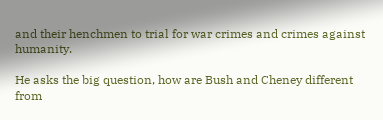and their henchmen to trial for war crimes and crimes against humanity.

He asks the big question, how are Bush and Cheney different from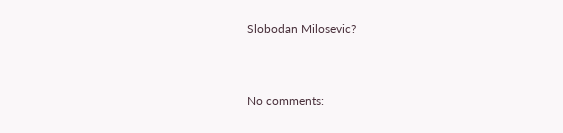Slobodan Milosevic?


No comments: